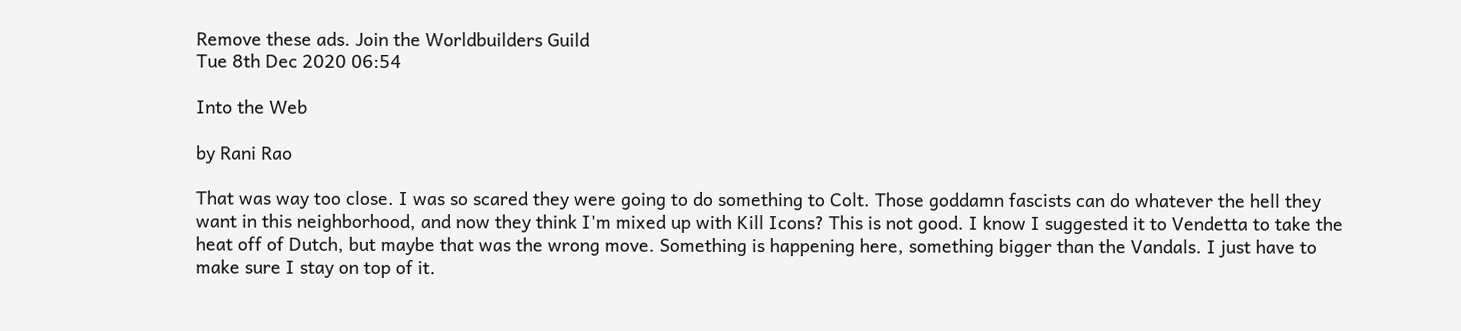Remove these ads. Join the Worldbuilders Guild
Tue 8th Dec 2020 06:54

Into the Web

by Rani Rao

That was way too close. I was so scared they were going to do something to Colt. Those goddamn fascists can do whatever the hell they want in this neighborhood, and now they think I'm mixed up with Kill Icons? This is not good. I know I suggested it to Vendetta to take the heat off of Dutch, but maybe that was the wrong move. Something is happening here, something bigger than the Vandals. I just have to make sure I stay on top of it.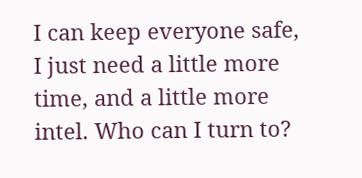I can keep everyone safe, I just need a little more time, and a little more intel. Who can I turn to?